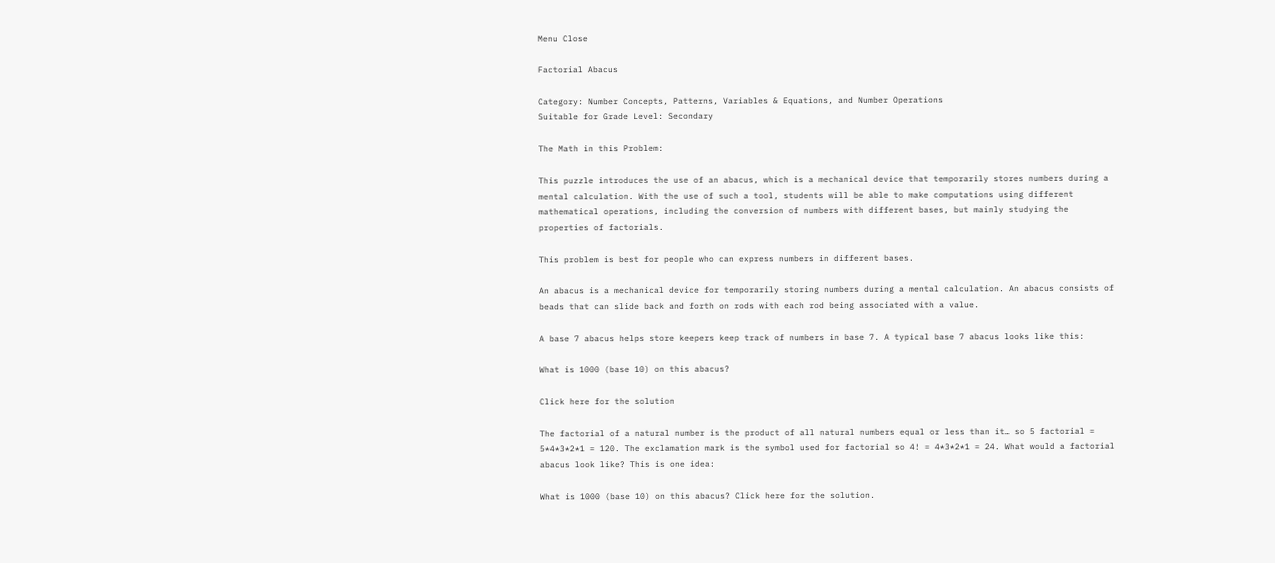Menu Close

Factorial Abacus

Category: Number Concepts, Patterns, Variables & Equations, and Number Operations
Suitable for Grade Level: Secondary

The Math in this Problem:

This puzzle introduces the use of an abacus, which is a mechanical device that temporarily stores numbers during a mental calculation. With the use of such a tool, students will be able to make computations using different mathematical operations, including the conversion of numbers with different bases, but mainly studying the properties of factorials.

This problem is best for people who can express numbers in different bases.

An abacus is a mechanical device for temporarily storing numbers during a mental calculation. An abacus consists of beads that can slide back and forth on rods with each rod being associated with a value.

A base 7 abacus helps store keepers keep track of numbers in base 7. A typical base 7 abacus looks like this:

What is 1000 (base 10) on this abacus?

Click here for the solution

The factorial of a natural number is the product of all natural numbers equal or less than it… so 5 factorial = 5*4*3*2*1 = 120. The exclamation mark is the symbol used for factorial so 4! = 4*3*2*1 = 24. What would a factorial abacus look like? This is one idea:

What is 1000 (base 10) on this abacus? Click here for the solution.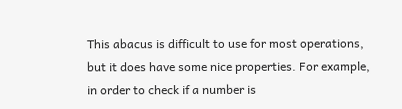This abacus is difficult to use for most operations, but it does have some nice properties. For example, in order to check if a number is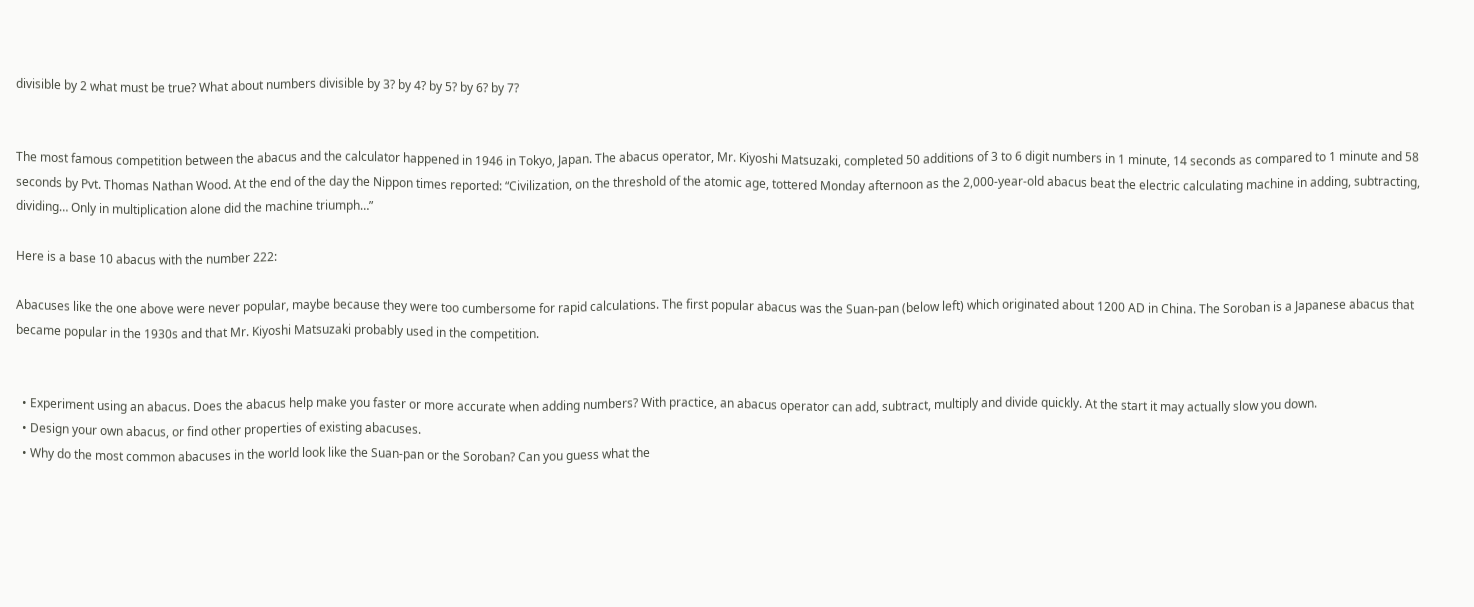divisible by 2 what must be true? What about numbers divisible by 3? by 4? by 5? by 6? by 7?


The most famous competition between the abacus and the calculator happened in 1946 in Tokyo, Japan. The abacus operator, Mr. Kiyoshi Matsuzaki, completed 50 additions of 3 to 6 digit numbers in 1 minute, 14 seconds as compared to 1 minute and 58 seconds by Pvt. Thomas Nathan Wood. At the end of the day the Nippon times reported: “Civilization, on the threshold of the atomic age, tottered Monday afternoon as the 2,000-year-old abacus beat the electric calculating machine in adding, subtracting, dividing… Only in multiplication alone did the machine triumph…”

Here is a base 10 abacus with the number 222:

Abacuses like the one above were never popular, maybe because they were too cumbersome for rapid calculations. The first popular abacus was the Suan-pan (below left) which originated about 1200 AD in China. The Soroban is a Japanese abacus that became popular in the 1930s and that Mr. Kiyoshi Matsuzaki probably used in the competition.


  • Experiment using an abacus. Does the abacus help make you faster or more accurate when adding numbers? With practice, an abacus operator can add, subtract, multiply and divide quickly. At the start it may actually slow you down.
  • Design your own abacus, or find other properties of existing abacuses.
  • Why do the most common abacuses in the world look like the Suan-pan or the Soroban? Can you guess what the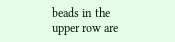beads in the upper row are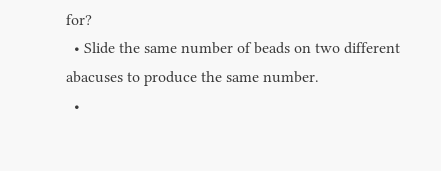for?
  • Slide the same number of beads on two different abacuses to produce the same number.
  •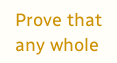Prove that any whole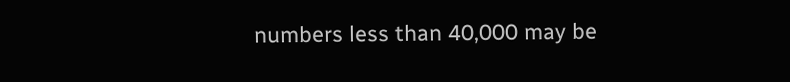numbers less than 40,000 may be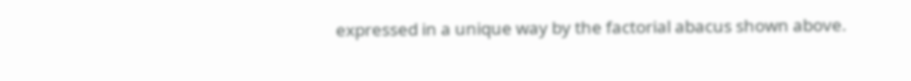expressed in a unique way by the factorial abacus shown above.